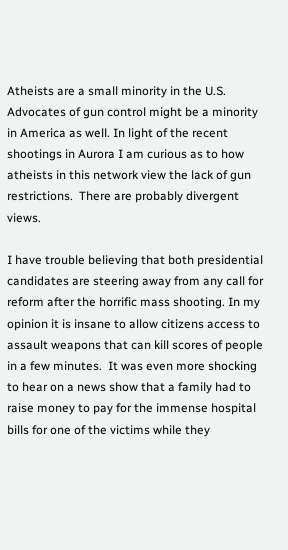Atheists are a small minority in the U.S.  Advocates of gun control might be a minority in America as well. In light of the recent shootings in Aurora I am curious as to how atheists in this network view the lack of gun restrictions.  There are probably divergent views.

I have trouble believing that both presidential candidates are steering away from any call for reform after the horrific mass shooting. In my opinion it is insane to allow citizens access to assault weapons that can kill scores of people in a few minutes.  It was even more shocking to hear on a news show that a family had to raise money to pay for the immense hospital bills for one of the victims while they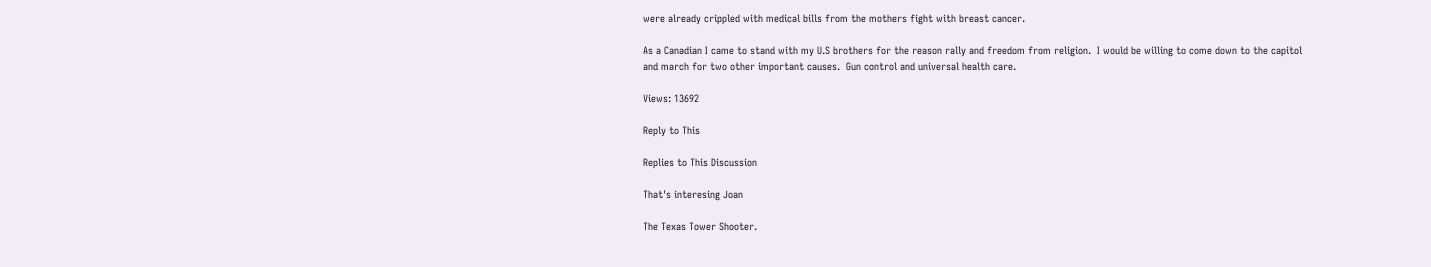were already crippled with medical bills from the mothers fight with breast cancer.

As a Canadian I came to stand with my U.S brothers for the reason rally and freedom from religion.  I would be willing to come down to the capitol and march for two other important causes.  Gun control and universal health care.

Views: 13692

Reply to This

Replies to This Discussion

That's interesing Joan

The Texas Tower Shooter.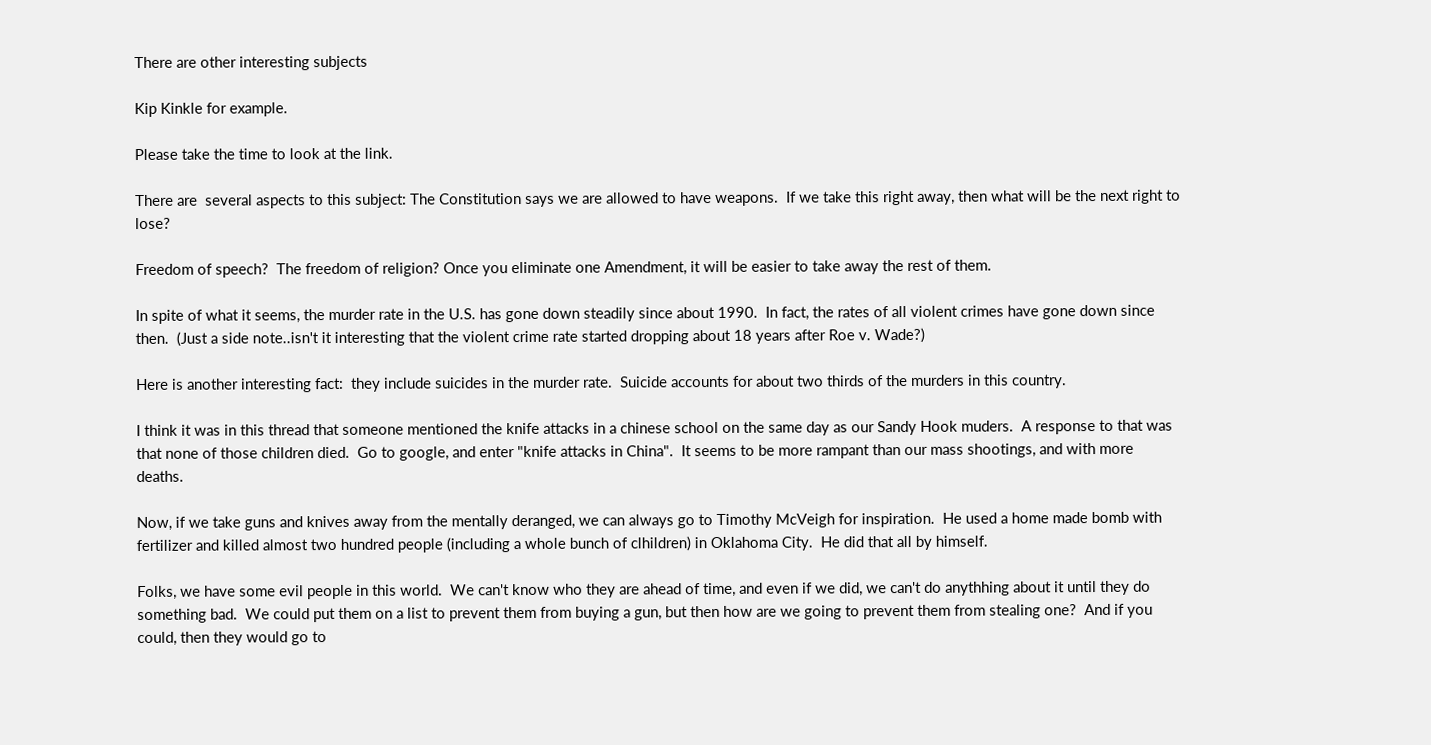There are other interesting subjects

Kip Kinkle for example.

Please take the time to look at the link.

There are  several aspects to this subject: The Constitution says we are allowed to have weapons.  If we take this right away, then what will be the next right to lose?

Freedom of speech?  The freedom of religion? Once you eliminate one Amendment, it will be easier to take away the rest of them.

In spite of what it seems, the murder rate in the U.S. has gone down steadily since about 1990.  In fact, the rates of all violent crimes have gone down since then.  (Just a side note..isn't it interesting that the violent crime rate started dropping about 18 years after Roe v. Wade?)

Here is another interesting fact:  they include suicides in the murder rate.  Suicide accounts for about two thirds of the murders in this country.

I think it was in this thread that someone mentioned the knife attacks in a chinese school on the same day as our Sandy Hook muders.  A response to that was that none of those children died.  Go to google, and enter "knife attacks in China".  It seems to be more rampant than our mass shootings, and with more deaths.

Now, if we take guns and knives away from the mentally deranged, we can always go to Timothy McVeigh for inspiration.  He used a home made bomb with fertilizer and killed almost two hundred people (including a whole bunch of clhildren) in Oklahoma City.  He did that all by himself.

Folks, we have some evil people in this world.  We can't know who they are ahead of time, and even if we did, we can't do anythhing about it until they do something bad.  We could put them on a list to prevent them from buying a gun, but then how are we going to prevent them from stealing one?  And if you could, then they would go to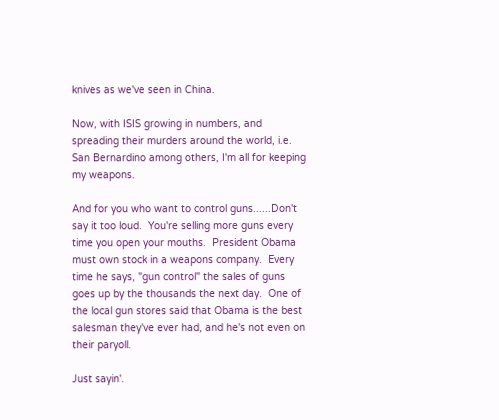knives as we've seen in China.

Now, with ISIS growing in numbers, and spreading their murders around the world, i.e. San Bernardino among others, I'm all for keeping my weapons.

And for you who want to control guns......Don't say it too loud.  You're selling more guns every time you open your mouths.  President Obama must own stock in a weapons company.  Every time he says, "gun control" the sales of guns goes up by the thousands the next day.  One of the local gun stores said that Obama is the best salesman they've ever had, and he's not even on their paryoll.

Just sayin'.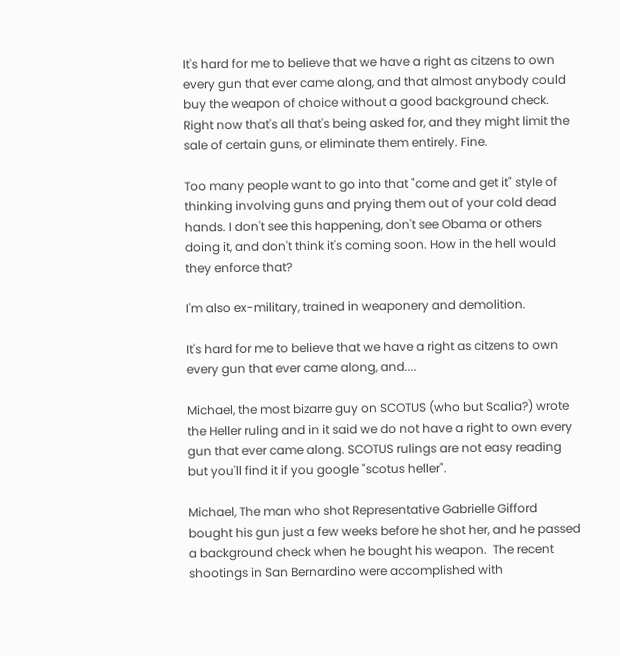It's hard for me to believe that we have a right as citzens to own every gun that ever came along, and that almost anybody could buy the weapon of choice without a good background check. Right now that's all that's being asked for, and they might limit the sale of certain guns, or eliminate them entirely. Fine.

Too many people want to go into that "come and get it" style of thinking involving guns and prying them out of your cold dead hands. I don't see this happening, don't see Obama or others doing it, and don't think it's coming soon. How in the hell would they enforce that?

I'm also ex-military, trained in weaponery and demolition.

It's hard for me to believe that we have a right as citzens to own every gun that ever came along, and....

Michael, the most bizarre guy on SCOTUS (who but Scalia?) wrote the Heller ruling and in it said we do not have a right to own every gun that ever came along. SCOTUS rulings are not easy reading but you'll find it if you google "scotus heller".

Michael, The man who shot Representative Gabrielle Gifford bought his gun just a few weeks before he shot her, and he passed a background check when he bought his weapon.  The recent shootings in San Bernardino were accomplished with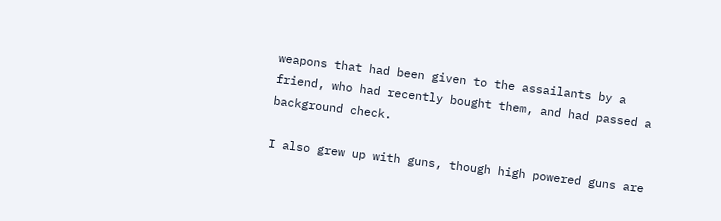weapons that had been given to the assailants by a friend, who had recently bought them, and had passed a background check.

I also grew up with guns, though high powered guns are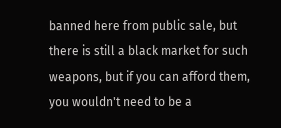banned here from public sale, but there is still a black market for such weapons, but if you can afford them, you wouldn't need to be a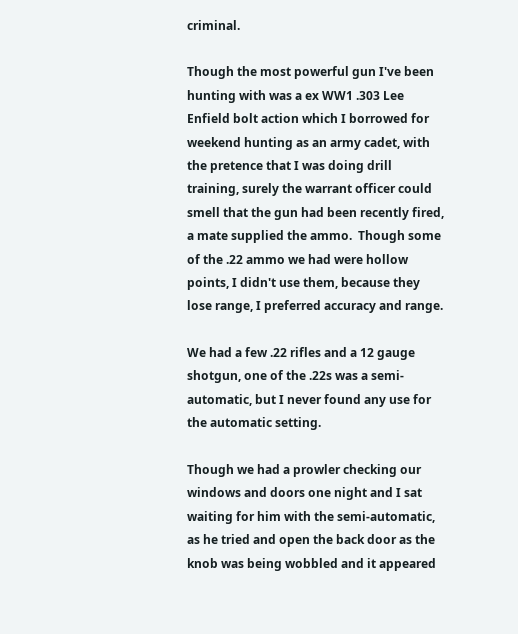criminal.

Though the most powerful gun I've been hunting with was a ex WW1 .303 Lee Enfield bolt action which I borrowed for weekend hunting as an army cadet, with the pretence that I was doing drill training, surely the warrant officer could smell that the gun had been recently fired, a mate supplied the ammo.  Though some of the .22 ammo we had were hollow points, I didn't use them, because they lose range, I preferred accuracy and range.

We had a few .22 rifles and a 12 gauge shotgun, one of the .22s was a semi-automatic, but I never found any use for the automatic setting.

Though we had a prowler checking our windows and doors one night and I sat waiting for him with the semi-automatic, as he tried and open the back door as the knob was being wobbled and it appeared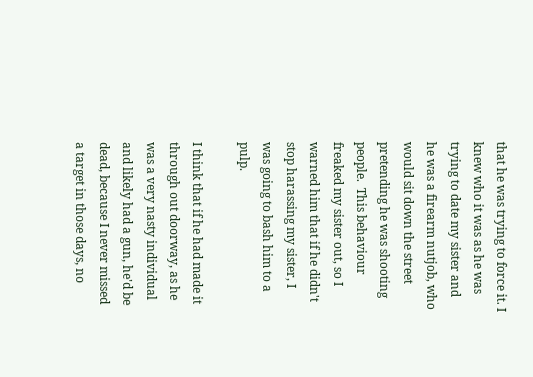that he was trying to force it. I knew who it was as he was trying to date my sister and he was a firearm nutjob, who would sit down the street pretending he was shooting people.  This behaviour freaked my sister out, so I warned him that if he didn't stop harassing my sister, I was going to bash him to a pulp.

I think that if he had made it through out doorway, as he was a very nasty individual and likely had a gun, he'd be dead, because I never missed a target in those days, no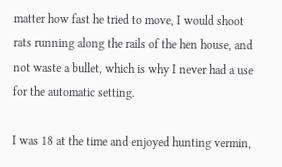matter how fast he tried to move, I would shoot rats running along the rails of the hen house, and not waste a bullet, which is why I never had a use for the automatic setting.

I was 18 at the time and enjoyed hunting vermin,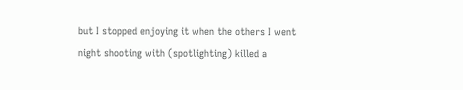but I stopped enjoying it when the others I went night shooting with (spotlighting) killed a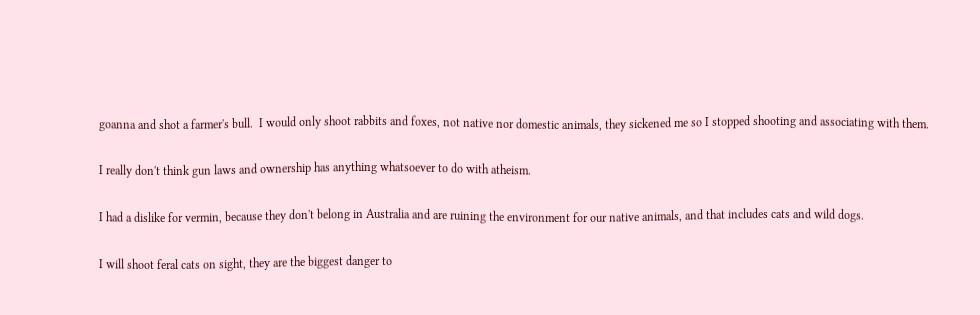goanna and shot a farmer's bull.  I would only shoot rabbits and foxes, not native nor domestic animals, they sickened me so I stopped shooting and associating with them.

I really don't think gun laws and ownership has anything whatsoever to do with atheism.

I had a dislike for vermin, because they don't belong in Australia and are ruining the environment for our native animals, and that includes cats and wild dogs.

I will shoot feral cats on sight, they are the biggest danger to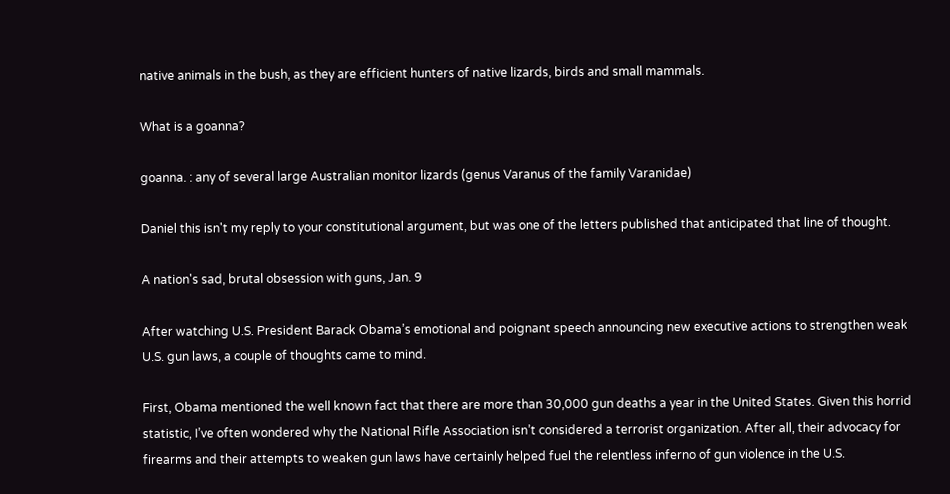native animals in the bush, as they are efficient hunters of native lizards, birds and small mammals.

What is a goanna?

goanna. : any of several large Australian monitor lizards (genus Varanus of the family Varanidae)

Daniel this isn't my reply to your constitutional argument, but was one of the letters published that anticipated that line of thought.

A nation's sad, brutal obsession with guns, Jan. 9

After watching U.S. President Barack Obama’s emotional and poignant speech announcing new executive actions to strengthen weak U.S. gun laws, a couple of thoughts came to mind.

First, Obama mentioned the well known fact that there are more than 30,000 gun deaths a year in the United States. Given this horrid statistic, I’ve often wondered why the National Rifle Association isn’t considered a terrorist organization. After all, their advocacy for firearms and their attempts to weaken gun laws have certainly helped fuel the relentless inferno of gun violence in the U.S.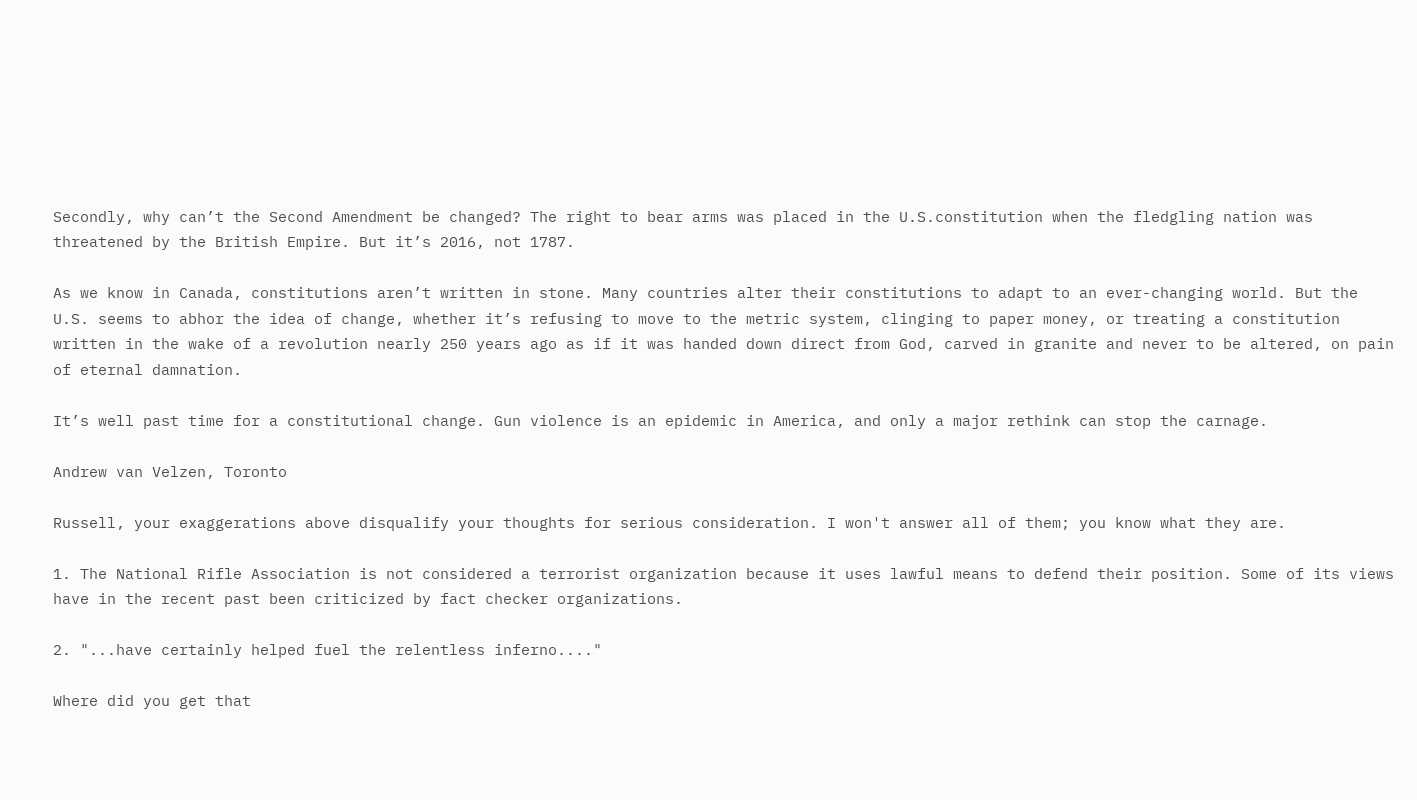Secondly, why can’t the Second Amendment be changed? The right to bear arms was placed in the U.S.constitution when the fledgling nation was threatened by the British Empire. But it’s 2016, not 1787.

As we know in Canada, constitutions aren’t written in stone. Many countries alter their constitutions to adapt to an ever-changing world. But the U.S. seems to abhor the idea of change, whether it’s refusing to move to the metric system, clinging to paper money, or treating a constitution written in the wake of a revolution nearly 250 years ago as if it was handed down direct from God, carved in granite and never to be altered, on pain of eternal damnation.

It’s well past time for a constitutional change. Gun violence is an epidemic in America, and only a major rethink can stop the carnage.

Andrew van Velzen, Toronto

Russell, your exaggerations above disqualify your thoughts for serious consideration. I won't answer all of them; you know what they are.

1. The National Rifle Association is not considered a terrorist organization because it uses lawful means to defend their position. Some of its views have in the recent past been criticized by fact checker organizations.

2. "...have certainly helped fuel the relentless inferno...."

Where did you get that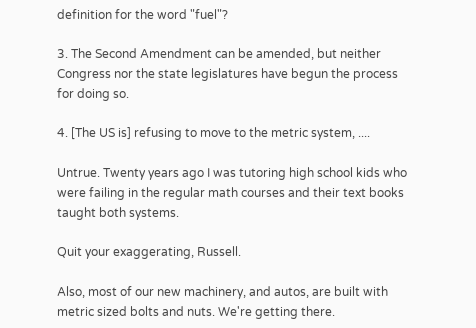definition for the word "fuel"?

3. The Second Amendment can be amended, but neither Congress nor the state legislatures have begun the process for doing so.

4. [The US is] refusing to move to the metric system, ....

Untrue. Twenty years ago I was tutoring high school kids who were failing in the regular math courses and their text books taught both systems.

Quit your exaggerating, Russell.

Also, most of our new machinery, and autos, are built with metric sized bolts and nuts. We're getting there.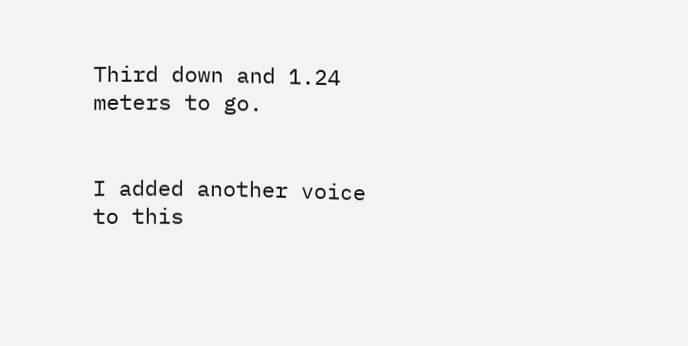Third down and 1.24 meters to go.


I added another voice to this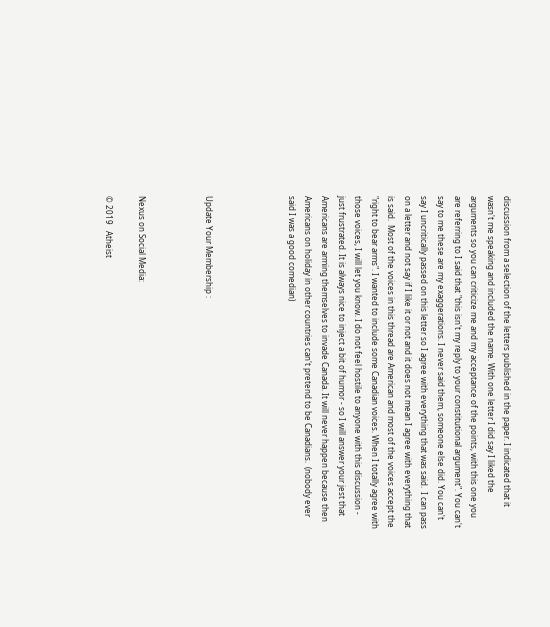discussion from a selection of the letters published in the paper. I indicated that it wasn't me speaking and included the name. With one letter I did say I liked the arguments so you can criticize me and my acceptance of the points, with this one you are referring to I said that "this isn't my reply to your constitutional argument". You can't say to me these are my exaggerations. I never said them, someone else did. You can't say I uncritically passed on this letter so I agree with everything that was said.  I can pass on a letter and not say if I like it or not and it does not mean I agree with everything that is said.  Most of the voices in this thread are American and most of the voices accept the "right to bear arms". I wanted to include some Canadian voices. When I totally agree with those voices, I will let you know. I do not feel hostile to anyone with this discussion - just frustrated. It is always nice to inject a bit of humor - so I will answer your jest that Americans are arming themselves to invade Canada. It will never happen because then Americans on holiday in other countries can't pretend to be Canadians.  (nobody ever said I was a good comedian)




Update Your Membership :



Nexus on Social Media:

© 2019   Atheist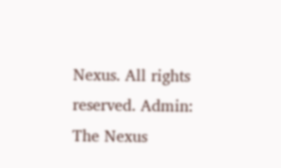Nexus. All rights reserved. Admin: The Nexus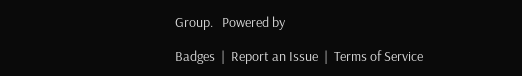Group.   Powered by

Badges  |  Report an Issue  |  Terms of Service